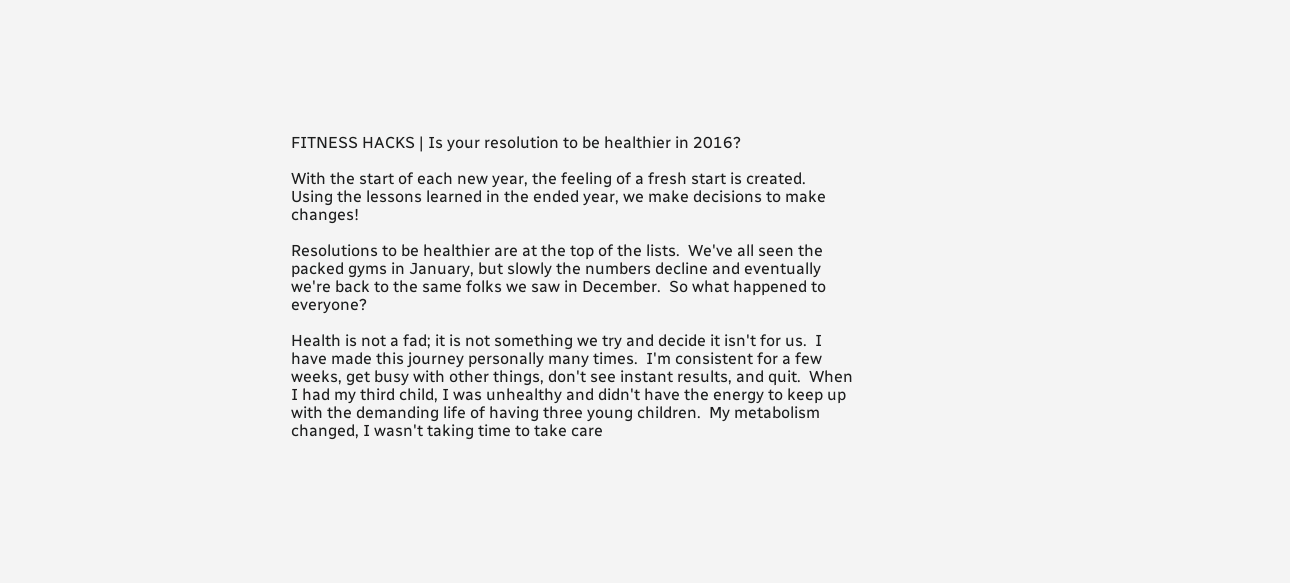FITNESS HACKS | Is your resolution to be healthier in 2016?

With the start of each new year, the feeling of a fresh start is created.  Using the lessons learned in the ended year, we make decisions to make changes!

Resolutions to be healthier are at the top of the lists.  We've all seen the packed gyms in January, but slowly the numbers decline and eventually we're back to the same folks we saw in December.  So what happened to everyone?

Health is not a fad; it is not something we try and decide it isn't for us.  I have made this journey personally many times.  I'm consistent for a few weeks, get busy with other things, don't see instant results, and quit.  When I had my third child, I was unhealthy and didn't have the energy to keep up with the demanding life of having three young children.  My metabolism changed, I wasn't taking time to take care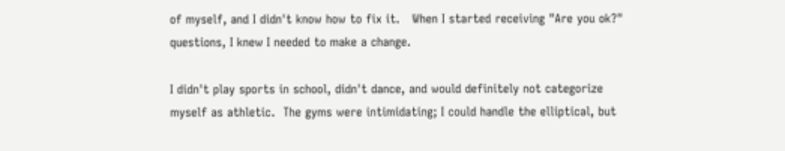of myself, and I didn't know how to fix it.   When I started receiving "Are you ok?" questions, I knew I needed to make a change.

I didn't play sports in school, didn't dance, and would definitely not categorize myself as athletic.  The gyms were intimidating; I could handle the elliptical, but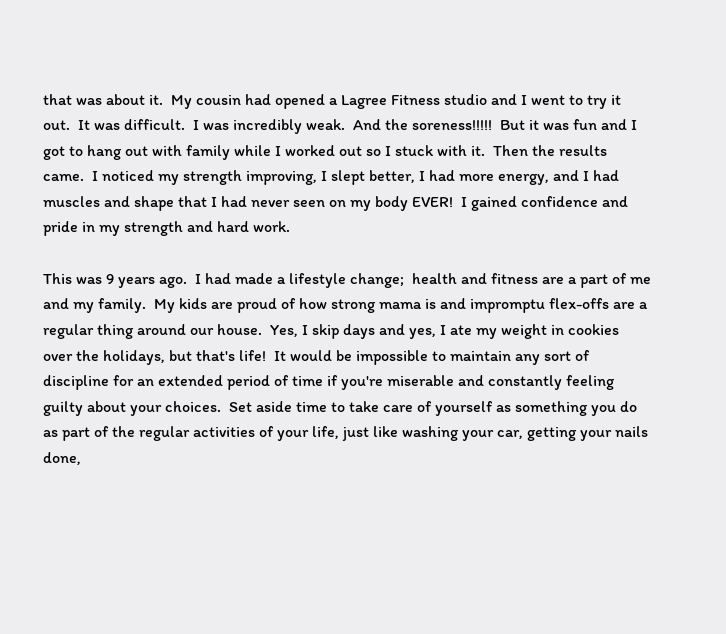that was about it.  My cousin had opened a Lagree Fitness studio and I went to try it out.  It was difficult.  I was incredibly weak.  And the soreness!!!!!  But it was fun and I got to hang out with family while I worked out so I stuck with it.  Then the results came.  I noticed my strength improving, I slept better, I had more energy, and I had muscles and shape that I had never seen on my body EVER!  I gained confidence and pride in my strength and hard work.

This was 9 years ago.  I had made a lifestyle change;  health and fitness are a part of me and my family.  My kids are proud of how strong mama is and impromptu flex-offs are a regular thing around our house.  Yes, I skip days and yes, I ate my weight in cookies over the holidays, but that's life!  It would be impossible to maintain any sort of discipline for an extended period of time if you're miserable and constantly feeling guilty about your choices.  Set aside time to take care of yourself as something you do as part of the regular activities of your life, just like washing your car, getting your nails done,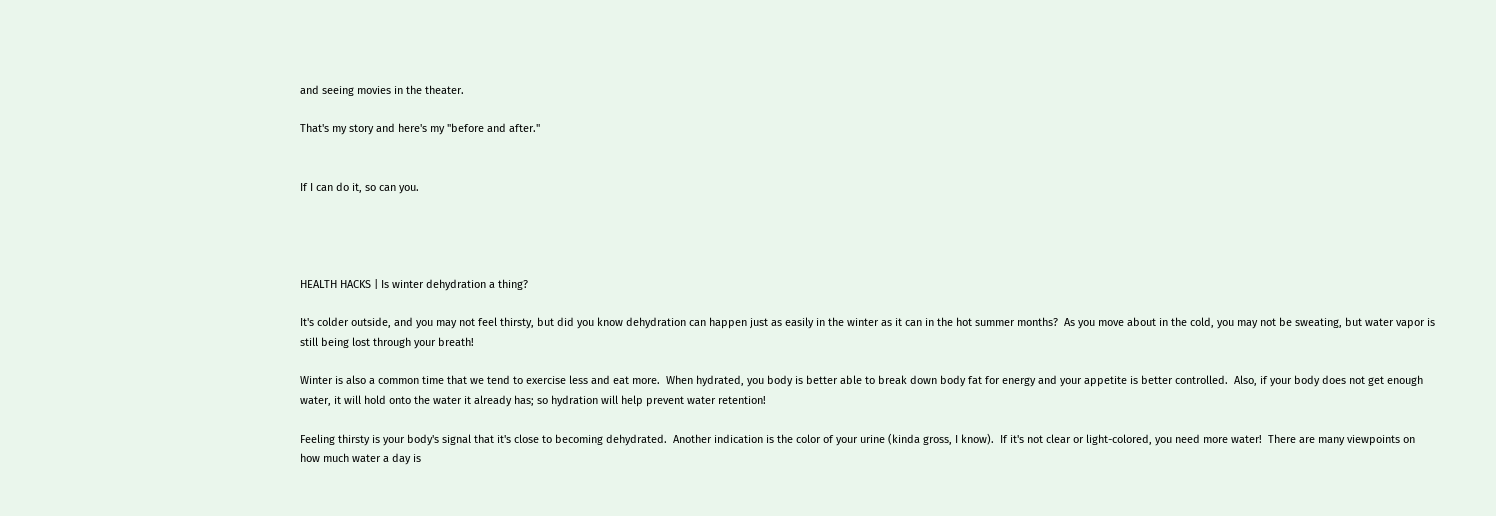and seeing movies in the theater.

That's my story and here's my "before and after."


If I can do it, so can you.




HEALTH HACKS | Is winter dehydration a thing?

It's colder outside, and you may not feel thirsty, but did you know dehydration can happen just as easily in the winter as it can in the hot summer months?  As you move about in the cold, you may not be sweating, but water vapor is still being lost through your breath!

Winter is also a common time that we tend to exercise less and eat more.  When hydrated, you body is better able to break down body fat for energy and your appetite is better controlled.  Also, if your body does not get enough water, it will hold onto the water it already has; so hydration will help prevent water retention!

Feeling thirsty is your body's signal that it's close to becoming dehydrated.  Another indication is the color of your urine (kinda gross, I know).  If it's not clear or light-colored, you need more water!  There are many viewpoints on how much water a day is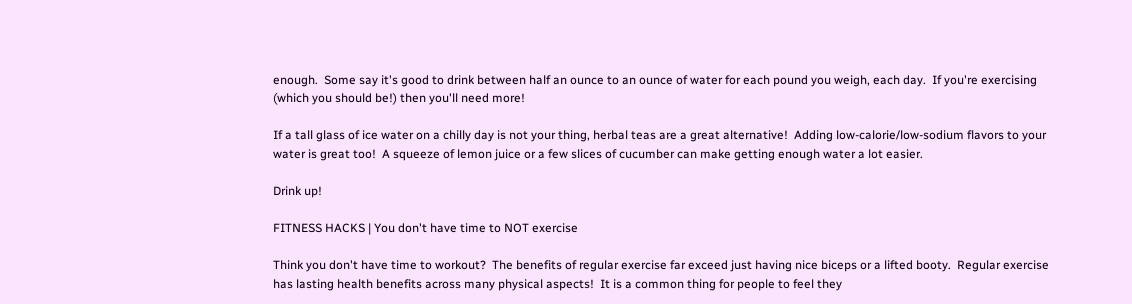enough.  Some say it's good to drink between half an ounce to an ounce of water for each pound you weigh, each day.  If you're exercising (which you should be!) then you'll need more!

If a tall glass of ice water on a chilly day is not your thing, herbal teas are a great alternative!  Adding low-calorie/low-sodium flavors to your water is great too!  A squeeze of lemon juice or a few slices of cucumber can make getting enough water a lot easier.

Drink up!

FITNESS HACKS | You don't have time to NOT exercise

Think you don't have time to workout?  The benefits of regular exercise far exceed just having nice biceps or a lifted booty.  Regular exercise has lasting health benefits across many physical aspects!  It is a common thing for people to feel they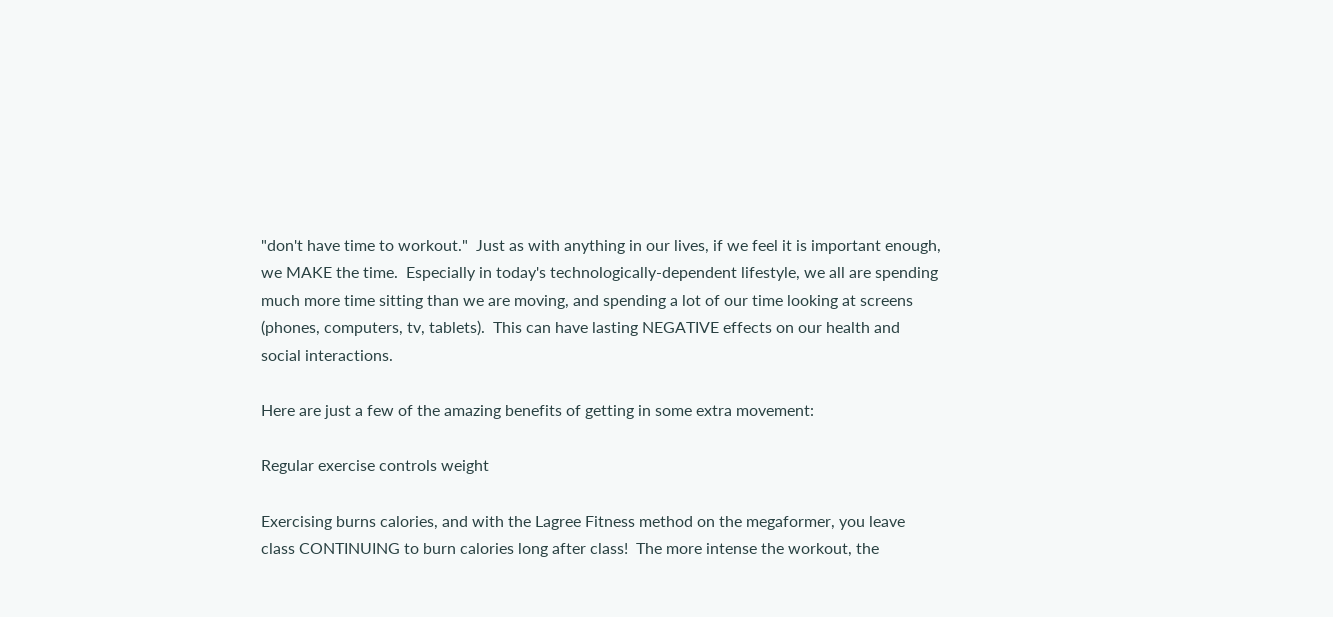"don't have time to workout."  Just as with anything in our lives, if we feel it is important enough, we MAKE the time.  Especially in today's technologically-dependent lifestyle, we all are spending much more time sitting than we are moving, and spending a lot of our time looking at screens (phones, computers, tv, tablets).  This can have lasting NEGATIVE effects on our health and social interactions.

Here are just a few of the amazing benefits of getting in some extra movement:

Regular exercise controls weight

Exercising burns calories, and with the Lagree Fitness method on the megaformer, you leave class CONTINUING to burn calories long after class!  The more intense the workout, the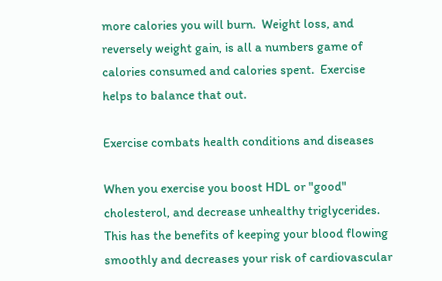more calories you will burn.  Weight loss, and reversely weight gain, is all a numbers game of calories consumed and calories spent.  Exercise helps to balance that out.

Exercise combats health conditions and diseases

When you exercise you boost HDL or "good" cholesterol, and decrease unhealthy triglycerides.  This has the benefits of keeping your blood flowing smoothly and decreases your risk of cardiovascular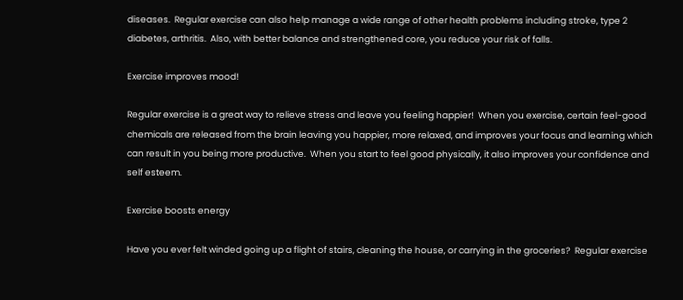diseases.  Regular exercise can also help manage a wide range of other health problems including stroke, type 2 diabetes, arthritis.  Also, with better balance and strengthened core, you reduce your risk of falls.

Exercise improves mood!

Regular exercise is a great way to relieve stress and leave you feeling happier!  When you exercise, certain feel-good chemicals are released from the brain leaving you happier, more relaxed, and improves your focus and learning which can result in you being more productive.  When you start to feel good physically, it also improves your confidence and self esteem.

Exercise boosts energy

Have you ever felt winded going up a flight of stairs, cleaning the house, or carrying in the groceries?  Regular exercise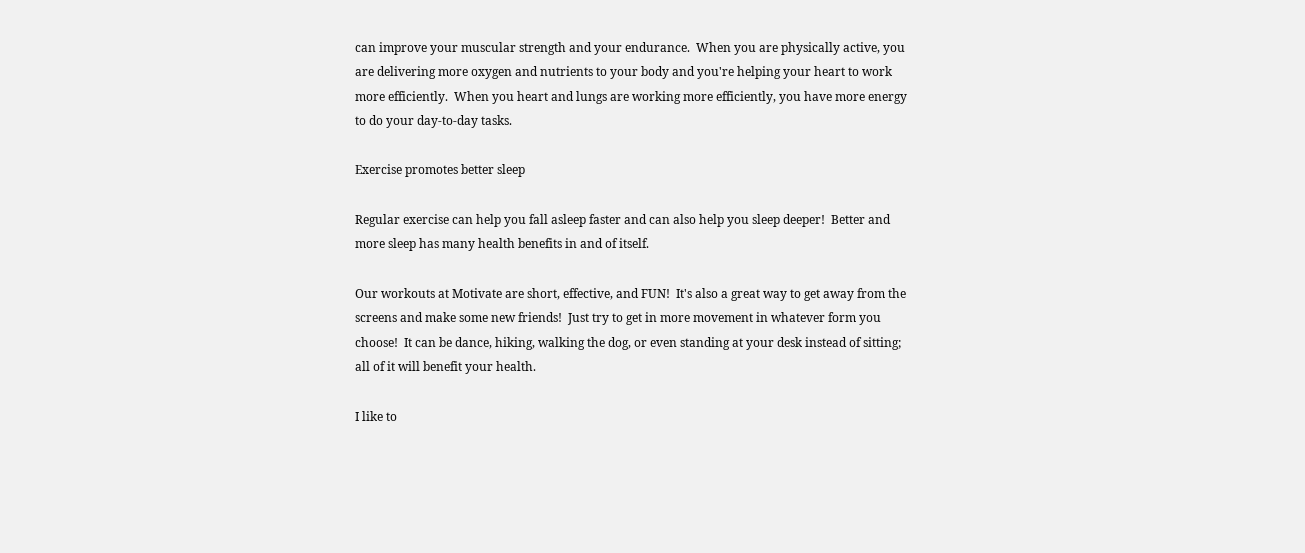can improve your muscular strength and your endurance.  When you are physically active, you are delivering more oxygen and nutrients to your body and you're helping your heart to work more efficiently.  When you heart and lungs are working more efficiently, you have more energy to do your day-to-day tasks.

Exercise promotes better sleep

Regular exercise can help you fall asleep faster and can also help you sleep deeper!  Better and more sleep has many health benefits in and of itself.

Our workouts at Motivate are short, effective, and FUN!  It's also a great way to get away from the screens and make some new friends!  Just try to get in more movement in whatever form you choose!  It can be dance, hiking, walking the dog, or even standing at your desk instead of sitting; all of it will benefit your health.

I like to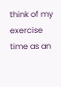think of my exercise time as an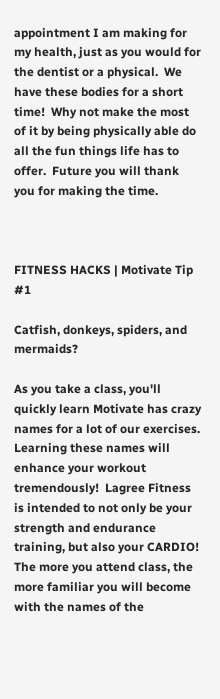appointment I am making for my health, just as you would for the dentist or a physical.  We have these bodies for a short time!  Why not make the most of it by being physically able do all the fun things life has to offer.  Future you will thank you for making the time.



FITNESS HACKS | Motivate Tip #1

Catfish, donkeys, spiders, and mermaids?

As you take a class, you'll quickly learn Motivate has crazy names for a lot of our exercises.  Learning these names will enhance your workout tremendously!  Lagree Fitness is intended to not only be your strength and endurance training, but also your CARDIO!  The more you attend class, the more familiar you will become with the names of the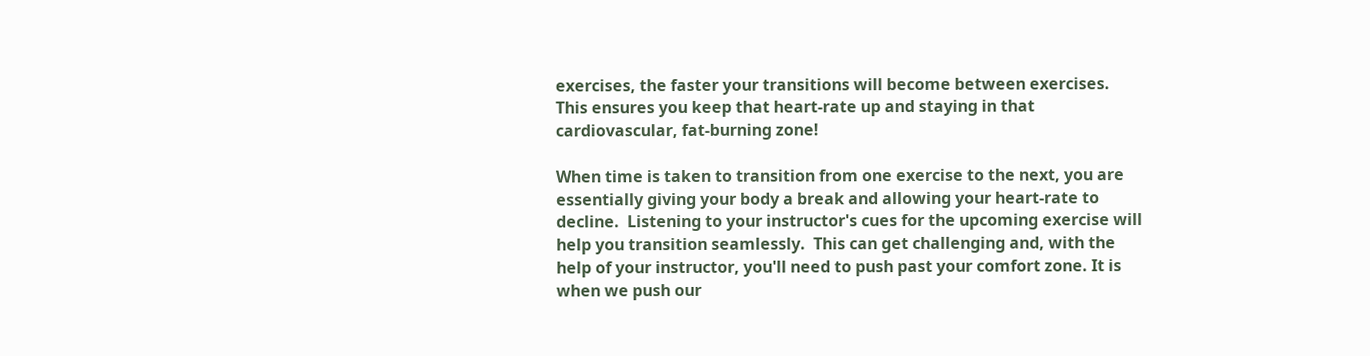exercises, the faster your transitions will become between exercises.  This ensures you keep that heart-rate up and staying in that cardiovascular, fat-burning zone!

When time is taken to transition from one exercise to the next, you are essentially giving your body a break and allowing your heart-rate to decline.  Listening to your instructor's cues for the upcoming exercise will help you transition seamlessly.  This can get challenging and, with the help of your instructor, you'll need to push past your comfort zone. It is when we push our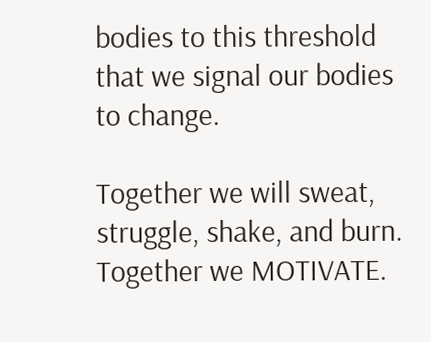bodies to this threshold that we signal our bodies to change.

Together we will sweat, struggle, shake, and burn.  Together we MOTIVATE.